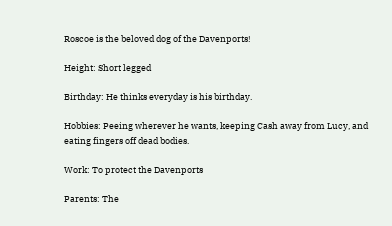Roscoe is the beloved dog of the Davenports!

Height: Short legged

Birthday: He thinks everyday is his birthday.

Hobbies: Peeing wherever he wants, keeping Cash away from Lucy, and eating fingers off dead bodies.

Work: To protect the Davenports

Parents: The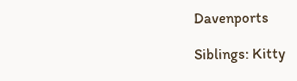Davenports

Siblings: Kitty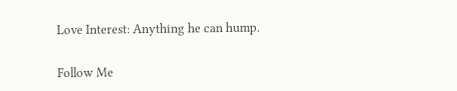Love Interest: Anything he can hump.

Follow Me